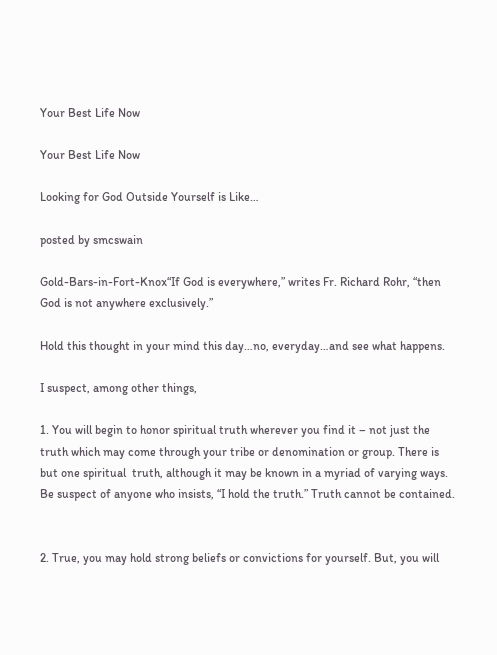Your Best Life Now

Your Best Life Now

Looking for God Outside Yourself is Like…

posted by smcswain

Gold-Bars-in-Fort-Knox“If God is everywhere,” writes Fr. Richard Rohr, “then God is not anywhere exclusively.”

Hold this thought in your mind this day…no, everyday…and see what happens.

I suspect, among other things,

1. You will begin to honor spiritual truth wherever you find it – not just the truth which may come through your tribe or denomination or group. There is but one spiritual  truth, although it may be known in a myriad of varying ways. Be suspect of anyone who insists, “I hold the truth.” Truth cannot be contained.


2. True, you may hold strong beliefs or convictions for yourself. But, you will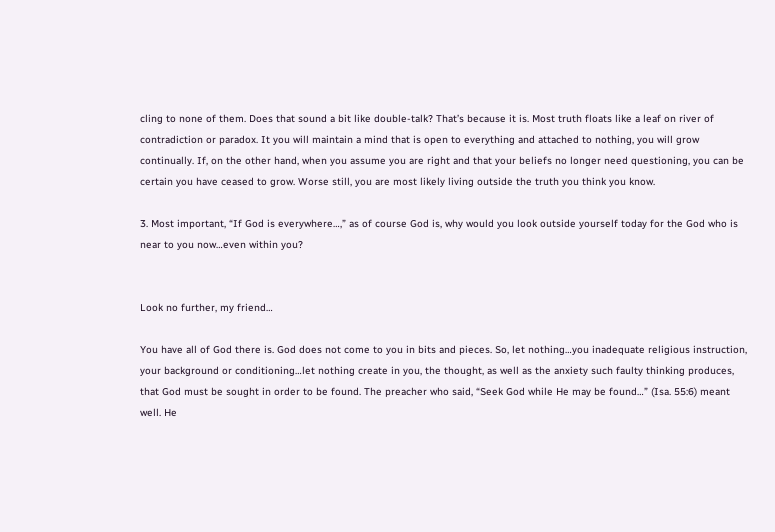cling to none of them. Does that sound a bit like double-talk? That’s because it is. Most truth floats like a leaf on river of contradiction or paradox. It you will maintain a mind that is open to everything and attached to nothing, you will grow continually. If, on the other hand, when you assume you are right and that your beliefs no longer need questioning, you can be certain you have ceased to grow. Worse still, you are most likely living outside the truth you think you know.

3. Most important, “If God is everywhere…,” as of course God is, why would you look outside yourself today for the God who is near to you now…even within you?


Look no further, my friend…

You have all of God there is. God does not come to you in bits and pieces. So, let nothing…you inadequate religious instruction, your background or conditioning…let nothing create in you, the thought, as well as the anxiety such faulty thinking produces, that God must be sought in order to be found. The preacher who said, “Seek God while He may be found…” (Isa. 55:6) meant well. He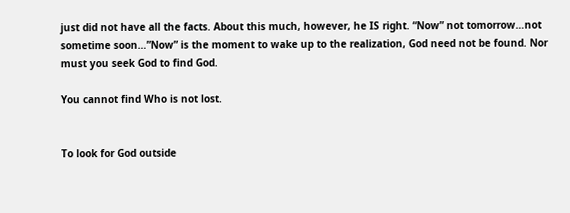just did not have all the facts. About this much, however, he IS right. “Now” not tomorrow…not sometime soon…”Now” is the moment to wake up to the realization, God need not be found. Nor must you seek God to find God.

You cannot find Who is not lost.


To look for God outside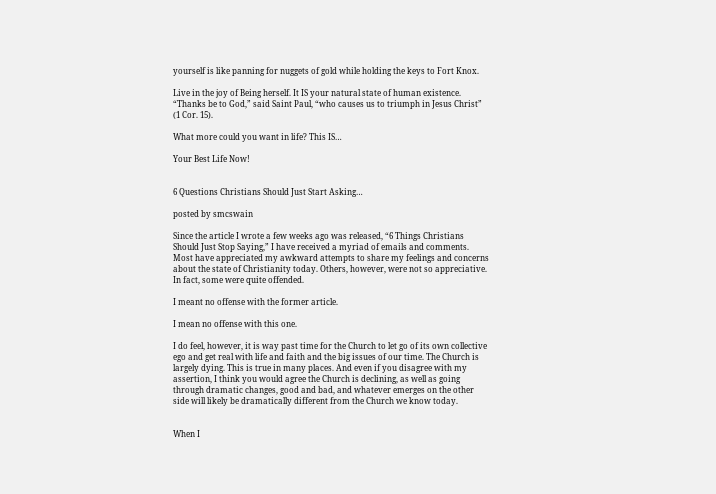yourself is like panning for nuggets of gold while holding the keys to Fort Knox.

Live in the joy of Being herself. It IS your natural state of human existence. “Thanks be to God,” said Saint Paul, “who causes us to triumph in Jesus Christ” (1 Cor. 15).

What more could you want in life? This IS…

Your Best Life Now!


6 Questions Christians Should Just Start Asking…

posted by smcswain

Since the article I wrote a few weeks ago was released, “6 Things Christians Should Just Stop Saying,” I have received a myriad of emails and comments. Most have appreciated my awkward attempts to share my feelings and concerns about the state of Christianity today. Others, however, were not so appreciative. In fact, some were quite offended.

I meant no offense with the former article.

I mean no offense with this one.

I do feel, however, it is way past time for the Church to let go of its own collective ego and get real with life and faith and the big issues of our time. The Church is largely dying. This is true in many places. And even if you disagree with my assertion, I think you would agree the Church is declining, as well as going through dramatic changes, good and bad, and whatever emerges on the other side will likely be dramatically different from the Church we know today.


When I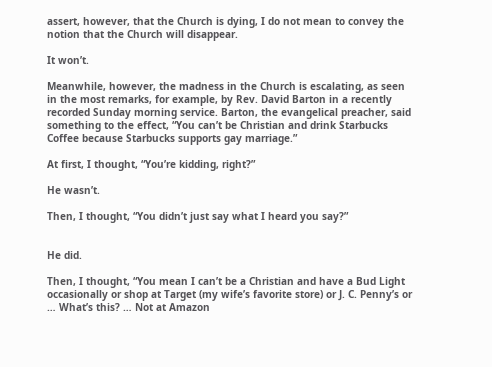assert, however, that the Church is dying, I do not mean to convey the notion that the Church will disappear.

It won’t.

Meanwhile, however, the madness in the Church is escalating, as seen in the most remarks, for example, by Rev. David Barton in a recently recorded Sunday morning service. Barton, the evangelical preacher, said something to the effect, “You can’t be Christian and drink Starbucks Coffee because Starbucks supports gay marriage.”

At first, I thought, “You’re kidding, right?”

He wasn’t.

Then, I thought, “You didn’t just say what I heard you say?”


He did.

Then, I thought, “You mean I can’t be a Christian and have a Bud Light occasionally or shop at Target (my wife’s favorite store) or J. C. Penny’s or … What’s this? … Not at Amazon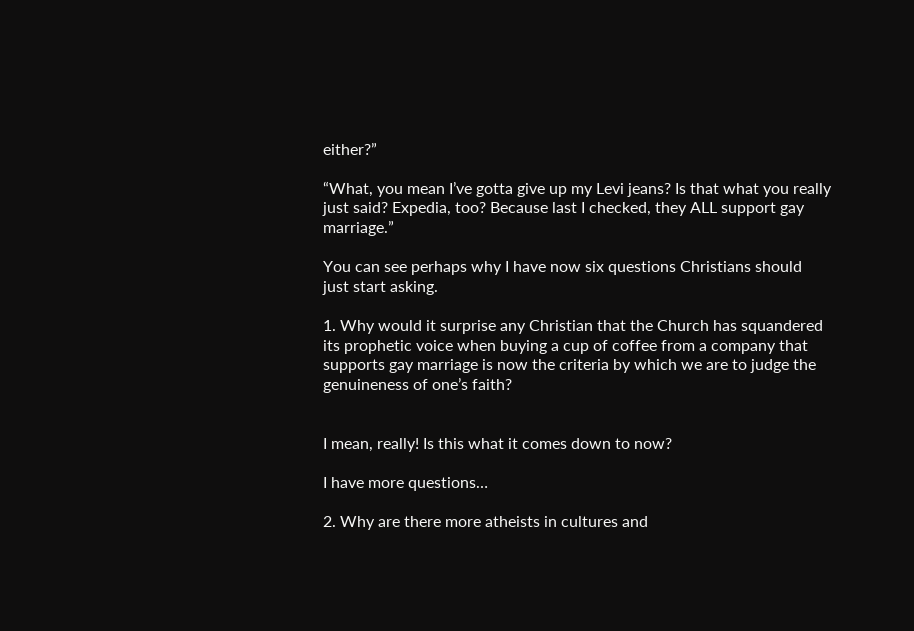either?”

“What, you mean I’ve gotta give up my Levi jeans? Is that what you really just said? Expedia, too? Because last I checked, they ALL support gay marriage.”

You can see perhaps why I have now six questions Christians should just start asking.

1. Why would it surprise any Christian that the Church has squandered its prophetic voice when buying a cup of coffee from a company that supports gay marriage is now the criteria by which we are to judge the genuineness of one’s faith?


I mean, really! Is this what it comes down to now?

I have more questions…

2. Why are there more atheists in cultures and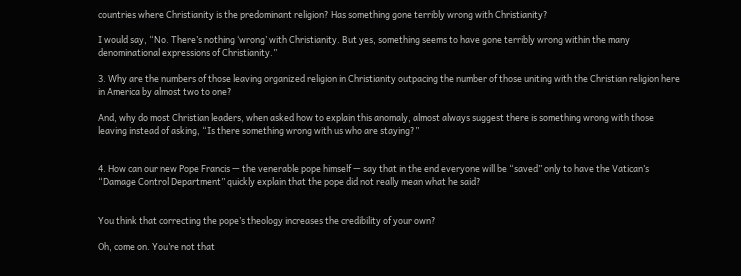countries where Christianity is the predominant religion? Has something gone terribly wrong with Christianity?

I would say, “No. There’s nothing ‘wrong’ with Christianity. But yes, something seems to have gone terribly wrong within the many denominational expressions of Christianity.”

3. Why are the numbers of those leaving organized religion in Christianity outpacing the number of those uniting with the Christian religion here in America by almost two to one?

And, why do most Christian leaders, when asked how to explain this anomaly, almost always suggest there is something wrong with those leaving instead of asking, “Is there something wrong with us who are staying?”


4. How can our new Pope Francis — the venerable pope himself — say that in the end everyone will be “saved” only to have the Vatican’s “Damage Control Department” quickly explain that the pope did not really mean what he said?


You think that correcting the pope’s theology increases the credibility of your own?

Oh, come on. You’re not that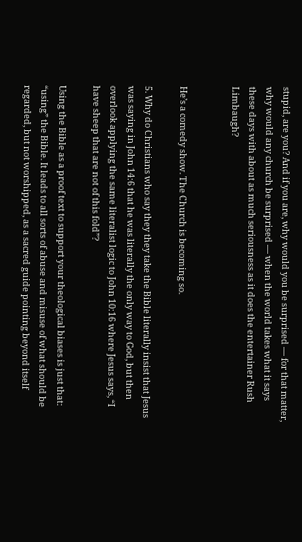stupid, are you? And if you are, why would you be surprised — for that matter, why would any church be surprised — when the world takes what it says these days with about as much seriousness as it does the entertainer Rush Limbaugh?


He’s a comedy show. The Church is becoming so.

5. Why do Christians who say they they take the Bible literally insist that Jesus was saying in John 14:6 that he was literally the only way to God, but then overlook applying the same literalist logic to John 10:16 where Jesus says, “I have sheep that are not of this fold”?

Using the Bible as a proof text to support your theological biases is just that: “using” the Bible. It leads to all sorts of abuse and misuse of what should be regarded, but not worshipped, as a sacred guide pointing beyond itself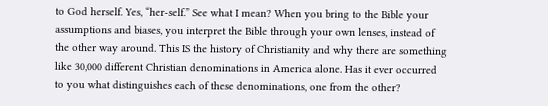to God herself. Yes, “her-self.” See what I mean? When you bring to the Bible your assumptions and biases, you interpret the Bible through your own lenses, instead of the other way around. This IS the history of Christianity and why there are something like 30,000 different Christian denominations in America alone. Has it ever occurred to you what distinguishes each of these denominations, one from the other?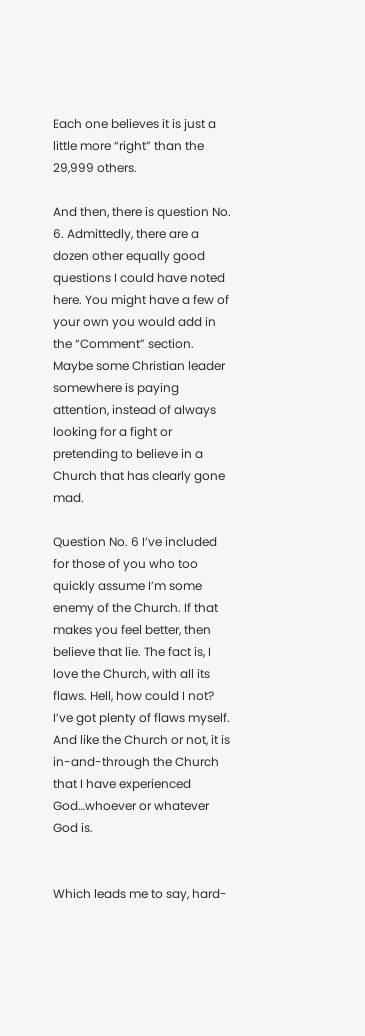Each one believes it is just a little more “right” than the 29,999 others.

And then, there is question No. 6. Admittedly, there are a dozen other equally good questions I could have noted here. You might have a few of your own you would add in the “Comment” section. Maybe some Christian leader somewhere is paying attention, instead of always looking for a fight or pretending to believe in a Church that has clearly gone mad.

Question No. 6 I’ve included for those of you who too quickly assume I’m some enemy of the Church. If that makes you feel better, then believe that lie. The fact is, I love the Church, with all its flaws. Hell, how could I not? I’ve got plenty of flaws myself. And like the Church or not, it is in-and-through the Church that I have experienced God…whoever or whatever God is.


Which leads me to say, hard-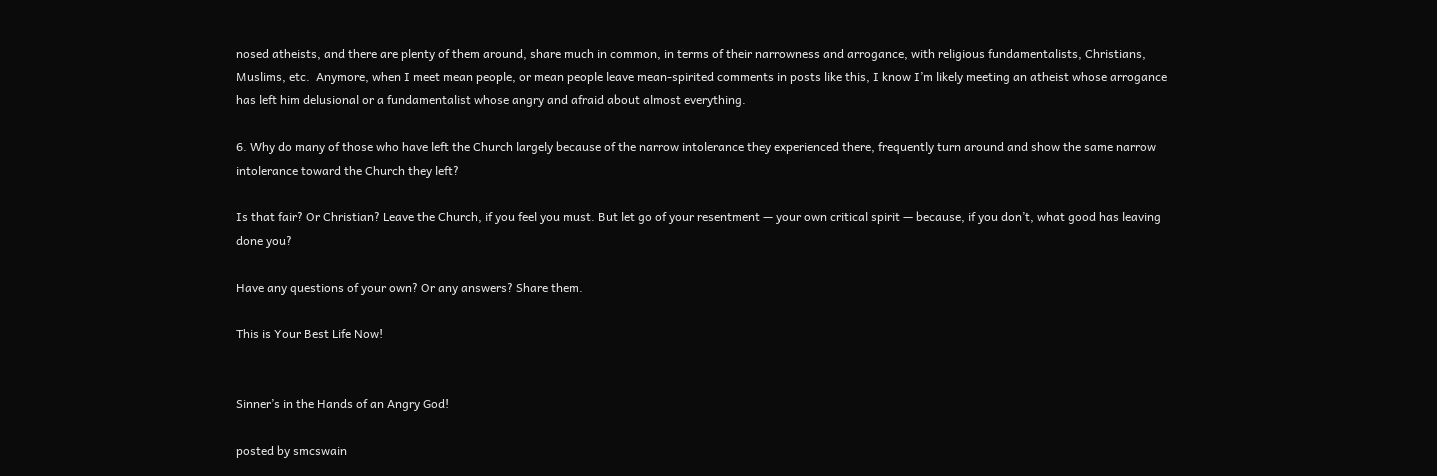nosed atheists, and there are plenty of them around, share much in common, in terms of their narrowness and arrogance, with religious fundamentalists, Christians, Muslims, etc.  Anymore, when I meet mean people, or mean people leave mean-spirited comments in posts like this, I know I’m likely meeting an atheist whose arrogance has left him delusional or a fundamentalist whose angry and afraid about almost everything.

6. Why do many of those who have left the Church largely because of the narrow intolerance they experienced there, frequently turn around and show the same narrow intolerance toward the Church they left?

Is that fair? Or Christian? Leave the Church, if you feel you must. But let go of your resentment — your own critical spirit — because, if you don’t, what good has leaving done you?

Have any questions of your own? Or any answers? Share them.

This is Your Best Life Now!


Sinner’s in the Hands of an Angry God!

posted by smcswain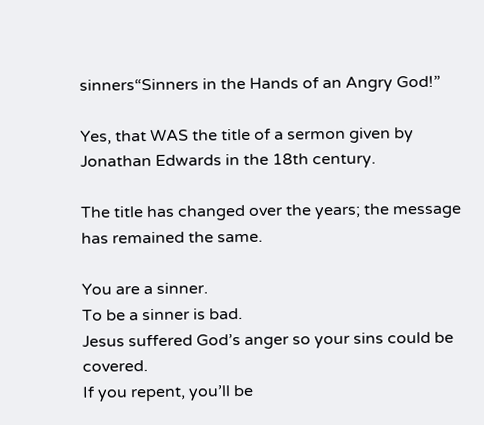sinners“Sinners in the Hands of an Angry God!”

Yes, that WAS the title of a sermon given by Jonathan Edwards in the 18th century.

The title has changed over the years; the message has remained the same.

You are a sinner.
To be a sinner is bad.
Jesus suffered God’s anger so your sins could be covered.
If you repent, you’ll be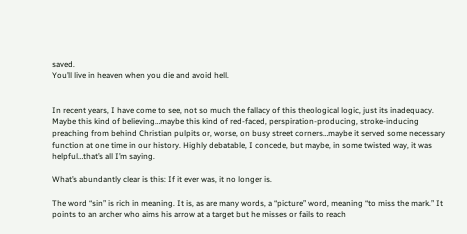saved.
You’ll live in heaven when you die and avoid hell.


In recent years, I have come to see, not so much the fallacy of this theological logic, just its inadequacy. Maybe this kind of believing…maybe this kind of red-faced, perspiration-producing, stroke-inducing preaching from behind Christian pulpits or, worse, on busy street corners…maybe it served some necessary function at one time in our history. Highly debatable, I concede, but maybe, in some twisted way, it was helpful…that’s all I’m saying.

What’s abundantly clear is this: If it ever was, it no longer is.

The word “sin” is rich in meaning. It is, as are many words, a “picture” word, meaning “to miss the mark.” It points to an archer who aims his arrow at a target but he misses or fails to reach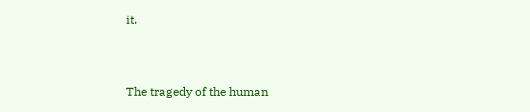it.


The tragedy of the human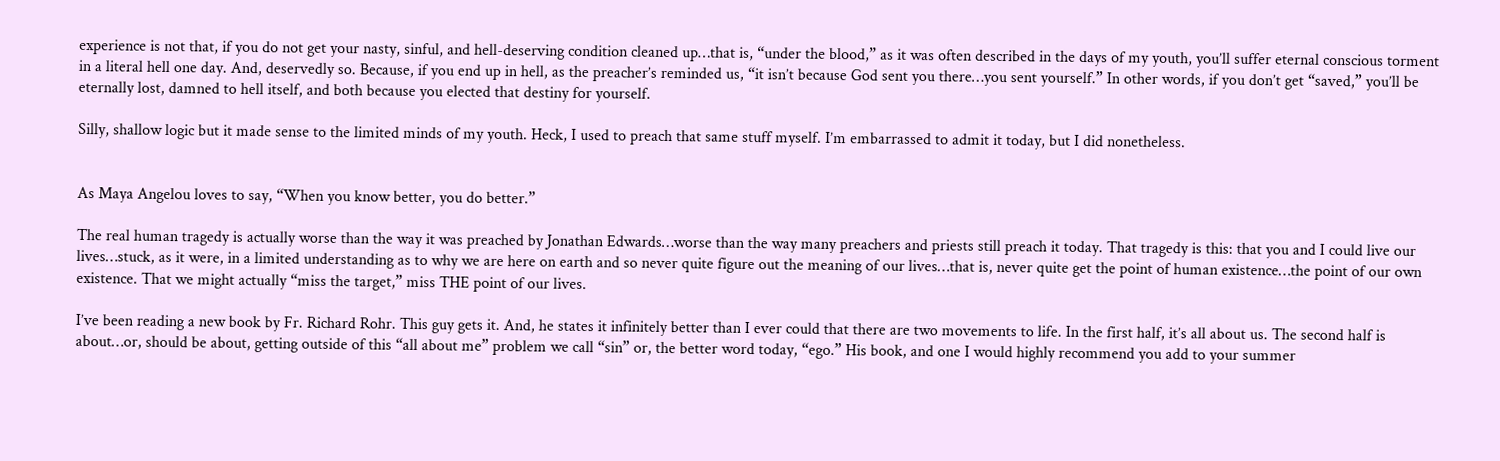experience is not that, if you do not get your nasty, sinful, and hell-deserving condition cleaned up…that is, “under the blood,” as it was often described in the days of my youth, you’ll suffer eternal conscious torment in a literal hell one day. And, deservedly so. Because, if you end up in hell, as the preacher’s reminded us, “it isn’t because God sent you there…you sent yourself.” In other words, if you don’t get “saved,” you’ll be eternally lost, damned to hell itself, and both because you elected that destiny for yourself.

Silly, shallow logic but it made sense to the limited minds of my youth. Heck, I used to preach that same stuff myself. I’m embarrassed to admit it today, but I did nonetheless.


As Maya Angelou loves to say, “When you know better, you do better.”

The real human tragedy is actually worse than the way it was preached by Jonathan Edwards…worse than the way many preachers and priests still preach it today. That tragedy is this: that you and I could live our lives…stuck, as it were, in a limited understanding as to why we are here on earth and so never quite figure out the meaning of our lives…that is, never quite get the point of human existence…the point of our own existence. That we might actually “miss the target,” miss THE point of our lives.

I’ve been reading a new book by Fr. Richard Rohr. This guy gets it. And, he states it infinitely better than I ever could that there are two movements to life. In the first half, it’s all about us. The second half is about…or, should be about, getting outside of this “all about me” problem we call “sin” or, the better word today, “ego.” His book, and one I would highly recommend you add to your summer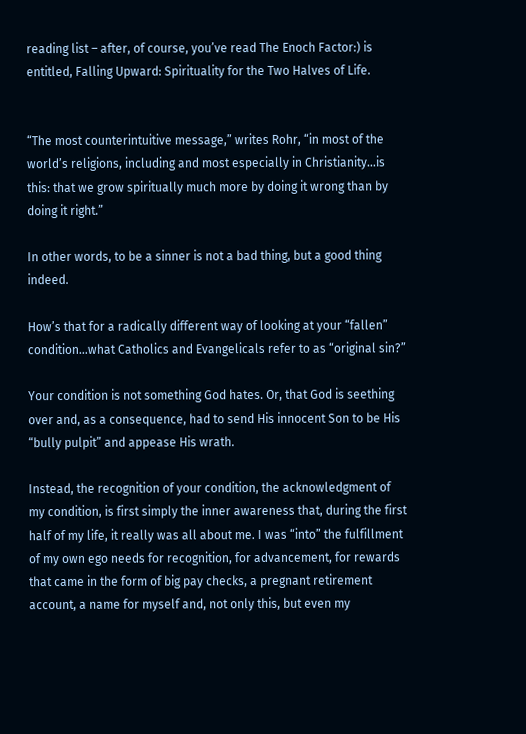reading list – after, of course, you’ve read The Enoch Factor:) is entitled, Falling Upward: Spirituality for the Two Halves of Life.


“The most counterintuitive message,” writes Rohr, “in most of the world’s religions, including and most especially in Christianity…is this: that we grow spiritually much more by doing it wrong than by doing it right.”

In other words, to be a sinner is not a bad thing, but a good thing indeed.

How’s that for a radically different way of looking at your “fallen” condition…what Catholics and Evangelicals refer to as “original sin?”

Your condition is not something God hates. Or, that God is seething over and, as a consequence, had to send His innocent Son to be His “bully pulpit” and appease His wrath.

Instead, the recognition of your condition, the acknowledgment of my condition, is first simply the inner awareness that, during the first half of my life, it really was all about me. I was “into” the fulfillment of my own ego needs for recognition, for advancement, for rewards that came in the form of big pay checks, a pregnant retirement account, a name for myself and, not only this, but even my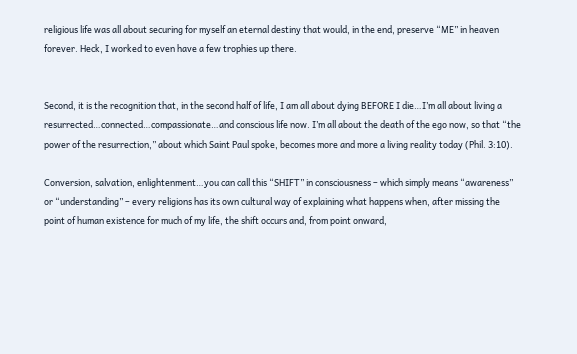religious life was all about securing for myself an eternal destiny that would, in the end, preserve “ME” in heaven forever. Heck, I worked to even have a few trophies up there.


Second, it is the recognition that, in the second half of life, I am all about dying BEFORE I die…I’m all about living a resurrected…connected…compassionate…and conscious life now. I’m all about the death of the ego now, so that “the power of the resurrection,” about which Saint Paul spoke, becomes more and more a living reality today (Phil. 3:10).

Conversion, salvation, enlightenment…you can call this “SHIFT” in consciousness – which simply means “awareness” or “understanding” – every religions has its own cultural way of explaining what happens when, after missing the point of human existence for much of my life, the shift occurs and, from point onward,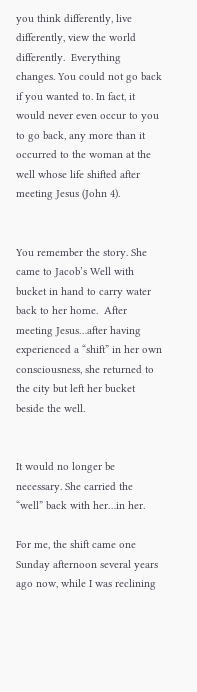you think differently, live differently, view the world differently.  Everything changes. You could not go back if you wanted to. In fact, it would never even occur to you to go back, any more than it occurred to the woman at the well whose life shifted after meeting Jesus (John 4).


You remember the story. She came to Jacob’s Well with bucket in hand to carry water back to her home.  After meeting Jesus…after having experienced a “shift” in her own consciousness, she returned to the city but left her bucket beside the well.


It would no longer be necessary. She carried the “well” back with her…in her.

For me, the shift came one Sunday afternoon several years ago now, while I was reclining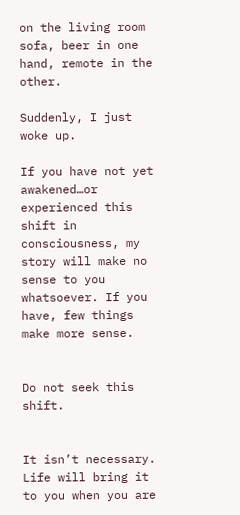on the living room sofa, beer in one hand, remote in the other.

Suddenly, I just woke up.

If you have not yet awakened…or experienced this shift in consciousness, my story will make no sense to you whatsoever. If you have, few things make more sense.


Do not seek this shift.


It isn’t necessary. Life will bring it to you when you are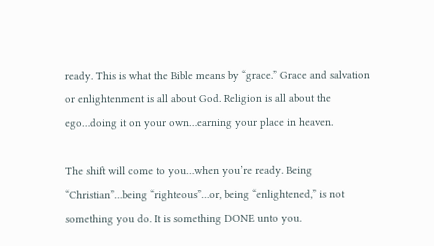ready. This is what the Bible means by “grace.” Grace and salvation or enlightenment is all about God. Religion is all about the ego…doing it on your own…earning your place in heaven.

The shift will come to you…when you’re ready. Being “Christian”…being “righteous”…or, being “enlightened,” is not something you do. It is something DONE unto you.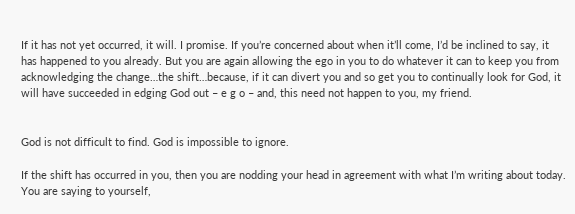If it has not yet occurred, it will. I promise. If you’re concerned about when it’ll come, I’d be inclined to say, it has happened to you already. But you are again allowing the ego in you to do whatever it can to keep you from acknowledging the change…the shift…because, if it can divert you and so get you to continually look for God, it will have succeeded in edging God out – e g o – and, this need not happen to you, my friend.


God is not difficult to find. God is impossible to ignore.

If the shift has occurred in you, then you are nodding your head in agreement with what I’m writing about today. You are saying to yourself,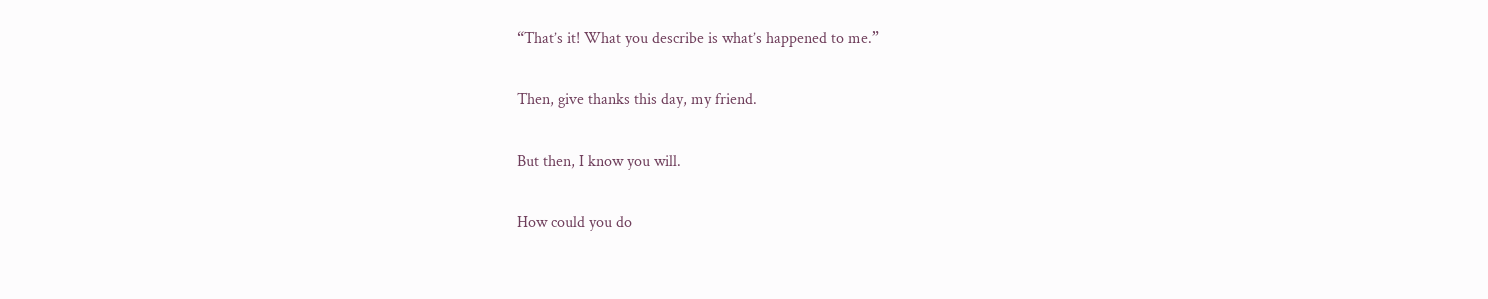“That’s it! What you describe is what’s happened to me.”

Then, give thanks this day, my friend.

But then, I know you will.

How could you do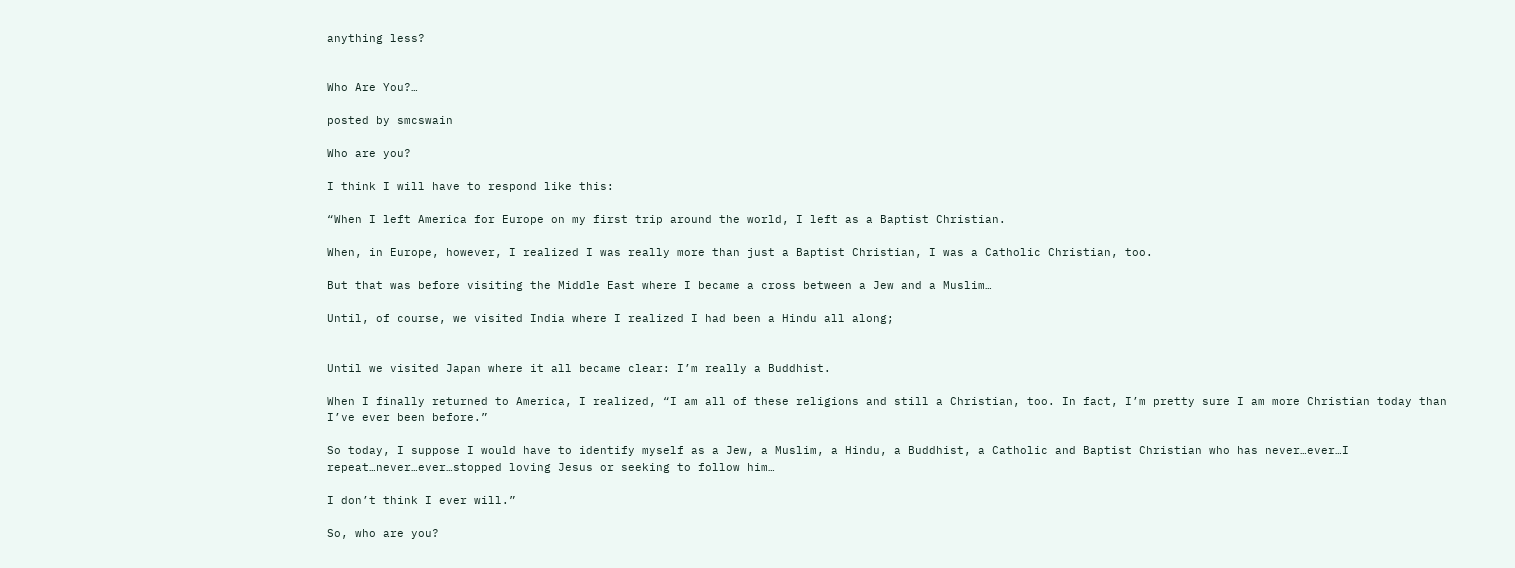anything less?


Who Are You?…

posted by smcswain

Who are you?

I think I will have to respond like this:

“When I left America for Europe on my first trip around the world, I left as a Baptist Christian.

When, in Europe, however, I realized I was really more than just a Baptist Christian, I was a Catholic Christian, too.

But that was before visiting the Middle East where I became a cross between a Jew and a Muslim…

Until, of course, we visited India where I realized I had been a Hindu all along;


Until we visited Japan where it all became clear: I’m really a Buddhist.

When I finally returned to America, I realized, “I am all of these religions and still a Christian, too. In fact, I’m pretty sure I am more Christian today than I’ve ever been before.”

So today, I suppose I would have to identify myself as a Jew, a Muslim, a Hindu, a Buddhist, a Catholic and Baptist Christian who has never…ever…I repeat…never…ever…stopped loving Jesus or seeking to follow him…

I don’t think I ever will.”

So, who are you?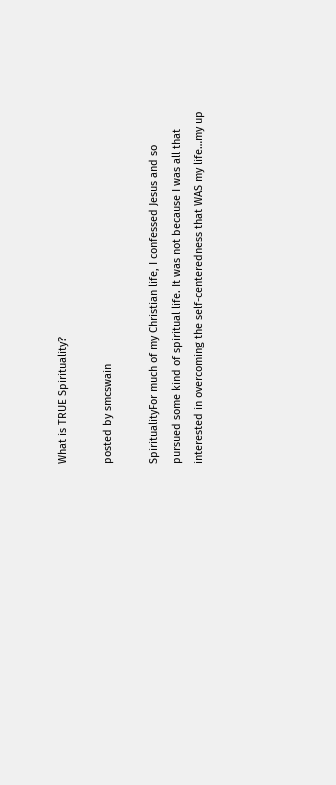What is TRUE Spirituality?

posted by smcswain

SpiritualityFor much of my Christian life, I confessed Jesus and so pursued some kind of spiritual life. It was not because I was all that interested in overcoming the self-centeredness that WAS my life…my up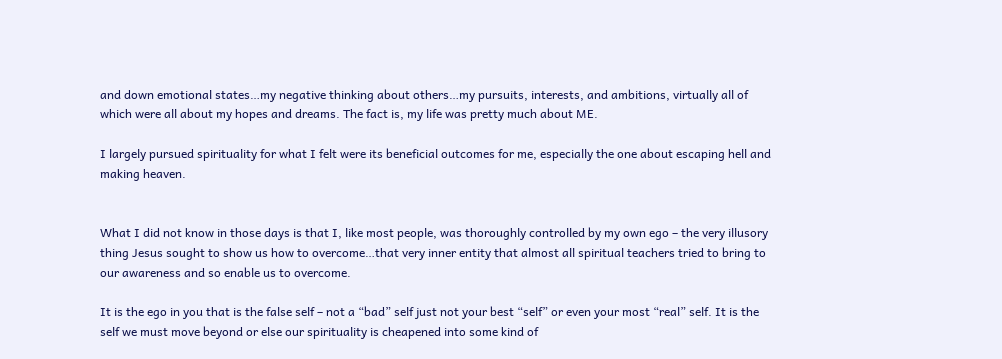and down emotional states…my negative thinking about others…my pursuits, interests, and ambitions, virtually all of which were all about my hopes and dreams. The fact is, my life was pretty much about ME.

I largely pursued spirituality for what I felt were its beneficial outcomes for me, especially the one about escaping hell and making heaven.


What I did not know in those days is that I, like most people, was thoroughly controlled by my own ego – the very illusory thing Jesus sought to show us how to overcome…that very inner entity that almost all spiritual teachers tried to bring to our awareness and so enable us to overcome.

It is the ego in you that is the false self – not a “bad” self just not your best “self” or even your most “real” self. It is the self we must move beyond or else our spirituality is cheapened into some kind of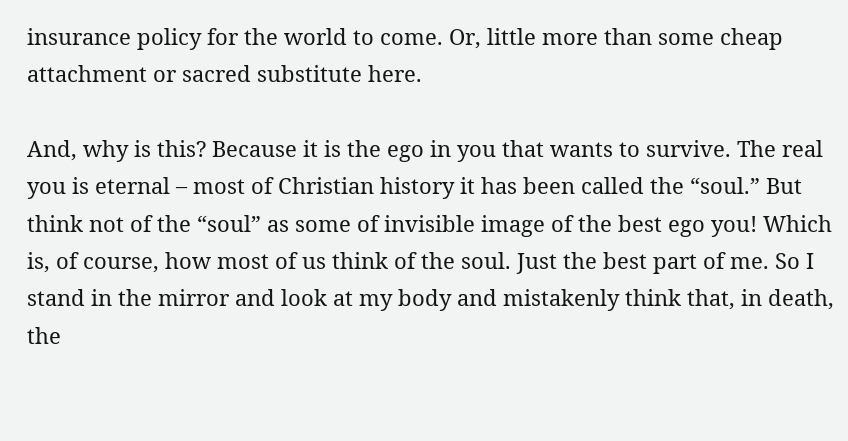insurance policy for the world to come. Or, little more than some cheap attachment or sacred substitute here.

And, why is this? Because it is the ego in you that wants to survive. The real you is eternal – most of Christian history it has been called the “soul.” But think not of the “soul” as some of invisible image of the best ego you! Which is, of course, how most of us think of the soul. Just the best part of me. So I stand in the mirror and look at my body and mistakenly think that, in death, the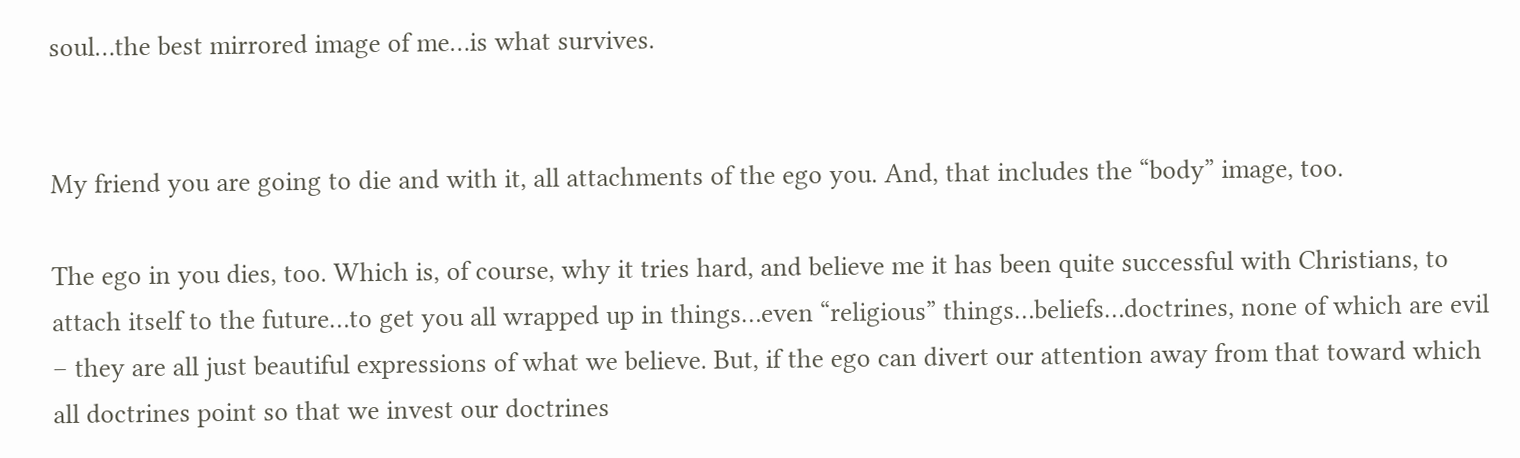soul…the best mirrored image of me…is what survives.


My friend you are going to die and with it, all attachments of the ego you. And, that includes the “body” image, too.

The ego in you dies, too. Which is, of course, why it tries hard, and believe me it has been quite successful with Christians, to attach itself to the future…to get you all wrapped up in things…even “religious” things…beliefs…doctrines, none of which are evil – they are all just beautiful expressions of what we believe. But, if the ego can divert our attention away from that toward which all doctrines point so that we invest our doctrines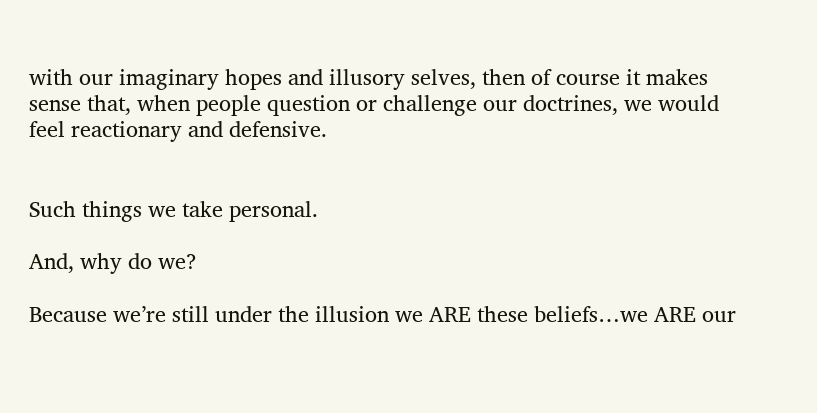with our imaginary hopes and illusory selves, then of course it makes sense that, when people question or challenge our doctrines, we would feel reactionary and defensive.


Such things we take personal.

And, why do we?

Because we’re still under the illusion we ARE these beliefs…we ARE our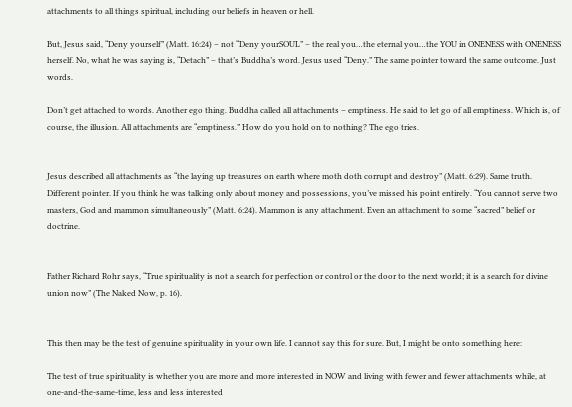attachments to all things spiritual, including our beliefs in heaven or hell.

But, Jesus said, “Deny yourself” (Matt. 16:24) – not “Deny yourSOUL” – the real you…the eternal you…the YOU in ONENESS with ONENESS herself. No, what he was saying is, “Detach” – that’s Buddha’s word. Jesus used “Deny.” The same pointer toward the same outcome. Just words.

Don’t get attached to words. Another ego thing. Buddha called all attachments – emptiness. He said to let go of all emptiness. Which is, of course, the illusion. All attachments are “emptiness.” How do you hold on to nothing? The ego tries.


Jesus described all attachments as “the laying up treasures on earth where moth doth corrupt and destroy” (Matt. 6:29). Same truth. Different pointer. If you think he was talking only about money and possessions, you’ve missed his point entirely. “You cannot serve two masters, God and mammon simultaneously” (Matt. 6:24). Mammon is any attachment. Even an attachment to some “sacred” belief or doctrine.


Father Richard Rohr says, “True spirituality is not a search for perfection or control or the door to the next world; it is a search for divine union now” (The Naked Now, p. 16).


This then may be the test of genuine spirituality in your own life. I cannot say this for sure. But, I might be onto something here:

The test of true spirituality is whether you are more and more interested in NOW and living with fewer and fewer attachments while, at one-and-the-same-time, less and less interested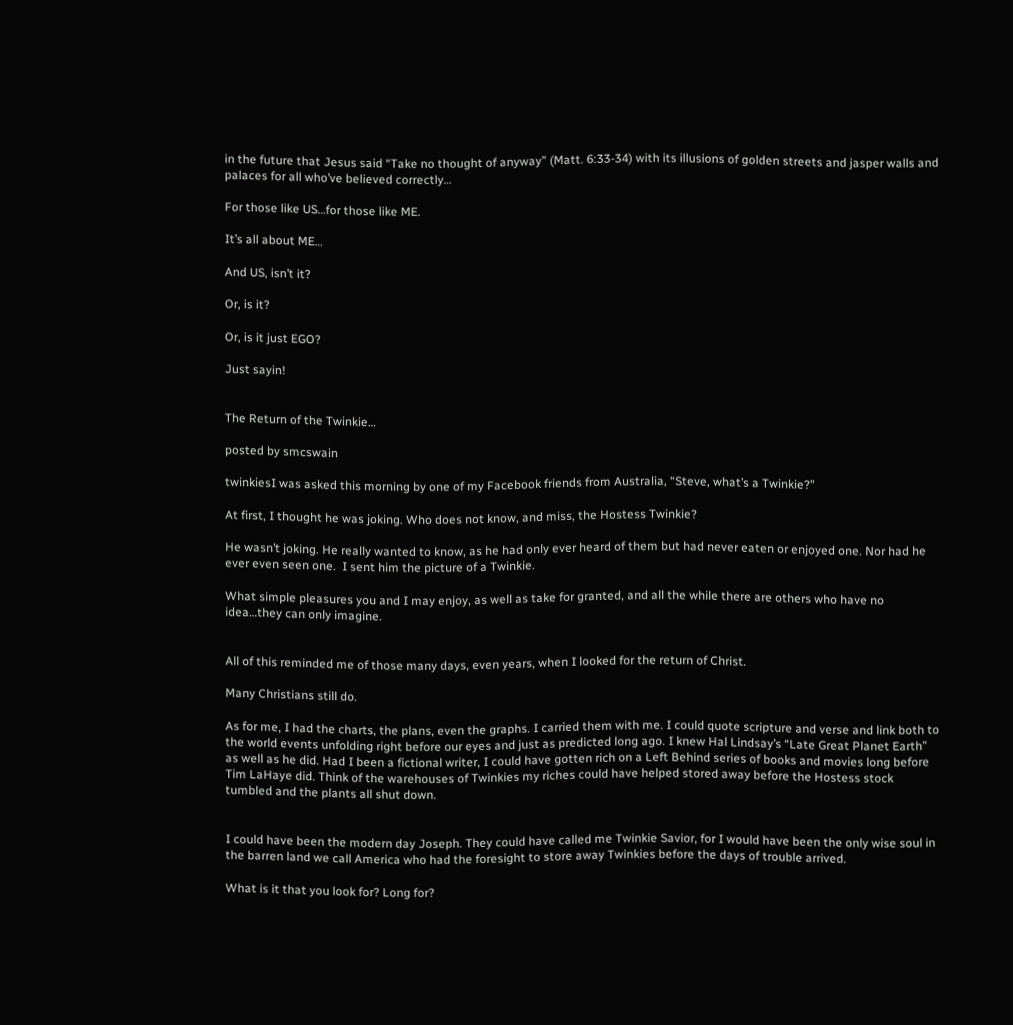in the future that Jesus said “Take no thought of anyway” (Matt. 6:33-34) with its illusions of golden streets and jasper walls and palaces for all who’ve believed correctly…

For those like US…for those like ME.

It’s all about ME…

And US, isn’t it?

Or, is it?

Or, is it just EGO?

Just sayin!


The Return of the Twinkie…

posted by smcswain

twinkiesI was asked this morning by one of my Facebook friends from Australia, “Steve, what’s a Twinkie?”

At first, I thought he was joking. Who does not know, and miss, the Hostess Twinkie?

He wasn’t joking. He really wanted to know, as he had only ever heard of them but had never eaten or enjoyed one. Nor had he ever even seen one.  I sent him the picture of a Twinkie.

What simple pleasures you and I may enjoy, as well as take for granted, and all the while there are others who have no idea…they can only imagine.


All of this reminded me of those many days, even years, when I looked for the return of Christ.

Many Christians still do.

As for me, I had the charts, the plans, even the graphs. I carried them with me. I could quote scripture and verse and link both to the world events unfolding right before our eyes and just as predicted long ago. I knew Hal Lindsay’s “Late Great Planet Earth” as well as he did. Had I been a fictional writer, I could have gotten rich on a Left Behind series of books and movies long before Tim LaHaye did. Think of the warehouses of Twinkies my riches could have helped stored away before the Hostess stock tumbled and the plants all shut down.


I could have been the modern day Joseph. They could have called me Twinkie Savior, for I would have been the only wise soul in the barren land we call America who had the foresight to store away Twinkies before the days of trouble arrived.

What is it that you look for? Long for?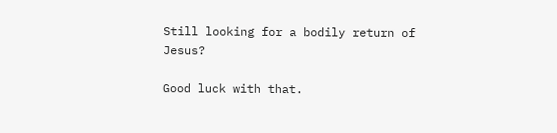Still looking for a bodily return of Jesus?

Good luck with that.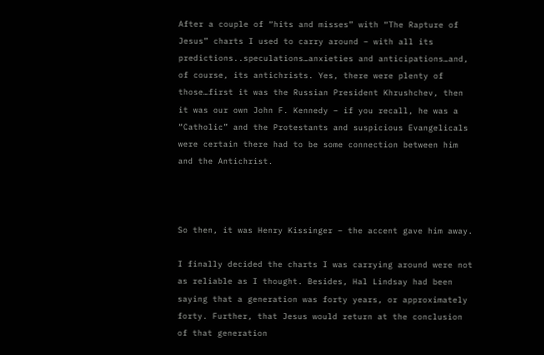After a couple of “hits and misses” with “The Rapture of Jesus” charts I used to carry around – with all its predictions..speculations…anxieties and anticipations…and, of course, its antichrists. Yes, there were plenty of those…first it was the Russian President Khrushchev, then it was our own John F. Kennedy – if you recall, he was a “Catholic” and the Protestants and suspicious Evangelicals were certain there had to be some connection between him and the Antichrist.



So then, it was Henry Kissinger – the accent gave him away.

I finally decided the charts I was carrying around were not as reliable as I thought. Besides, Hal Lindsay had been saying that a generation was forty years, or approximately forty. Further, that Jesus would return at the conclusion of that generation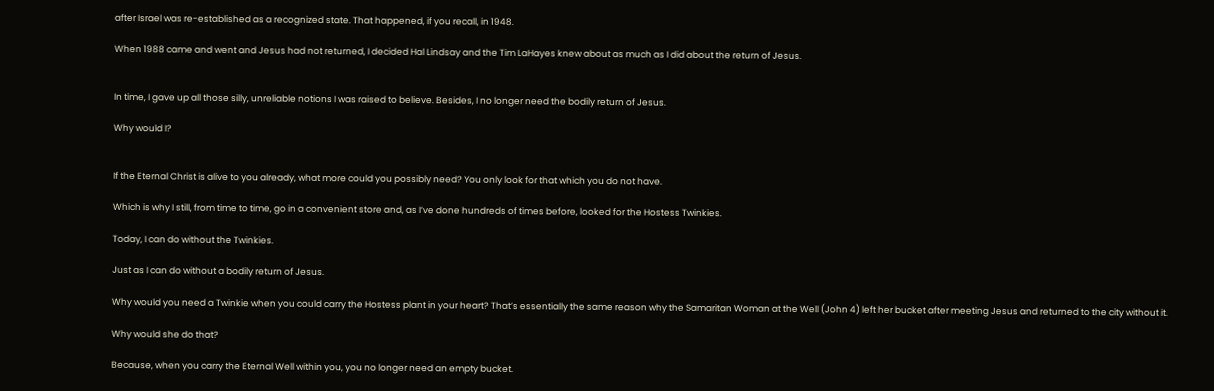after Israel was re-established as a recognized state. That happened, if you recall, in 1948.

When 1988 came and went and Jesus had not returned, I decided Hal Lindsay and the Tim LaHayes knew about as much as I did about the return of Jesus.


In time, I gave up all those silly, unreliable notions I was raised to believe. Besides, I no longer need the bodily return of Jesus.

Why would I?


If the Eternal Christ is alive to you already, what more could you possibly need? You only look for that which you do not have.

Which is why I still, from time to time, go in a convenient store and, as I’ve done hundreds of times before, looked for the Hostess Twinkies.

Today, I can do without the Twinkies.

Just as I can do without a bodily return of Jesus.

Why would you need a Twinkie when you could carry the Hostess plant in your heart? That’s essentially the same reason why the Samaritan Woman at the Well (John 4) left her bucket after meeting Jesus and returned to the city without it.

Why would she do that?

Because, when you carry the Eternal Well within you, you no longer need an empty bucket.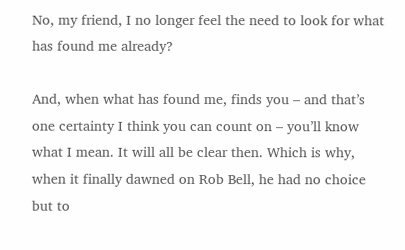No, my friend, I no longer feel the need to look for what has found me already?

And, when what has found me, finds you – and that’s one certainty I think you can count on – you’ll know what I mean. It will all be clear then. Which is why, when it finally dawned on Rob Bell, he had no choice but to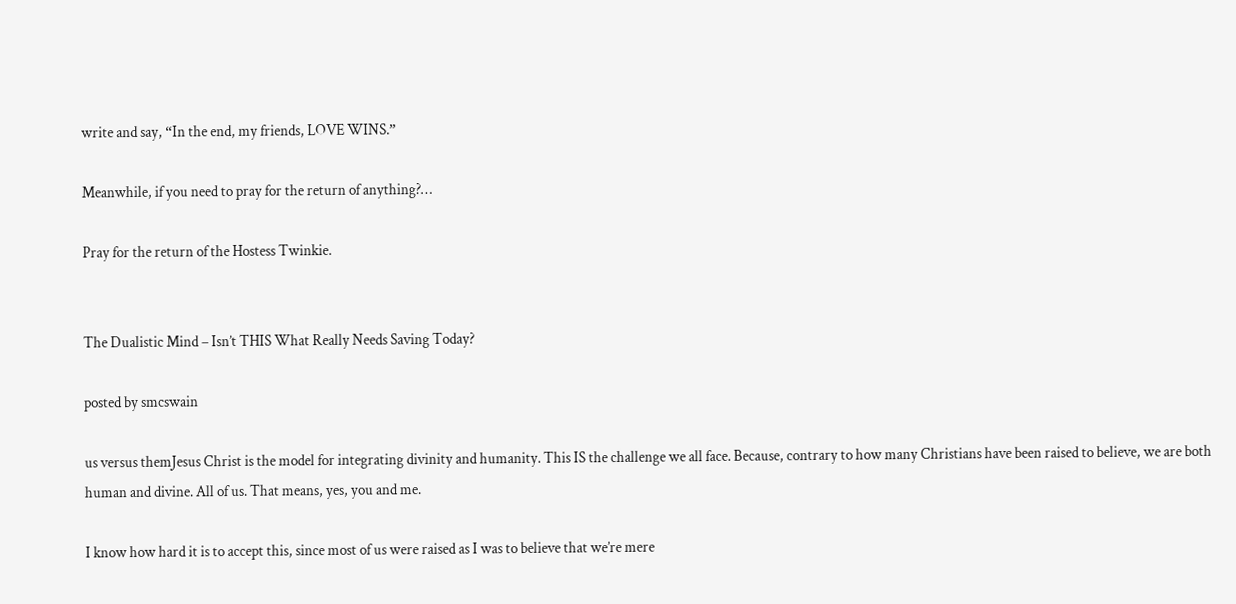write and say, “In the end, my friends, LOVE WINS.”

Meanwhile, if you need to pray for the return of anything?…

Pray for the return of the Hostess Twinkie.


The Dualistic Mind – Isn’t THIS What Really Needs Saving Today?

posted by smcswain

us versus themJesus Christ is the model for integrating divinity and humanity. This IS the challenge we all face. Because, contrary to how many Christians have been raised to believe, we are both human and divine. All of us. That means, yes, you and me.

I know how hard it is to accept this, since most of us were raised as I was to believe that we’re mere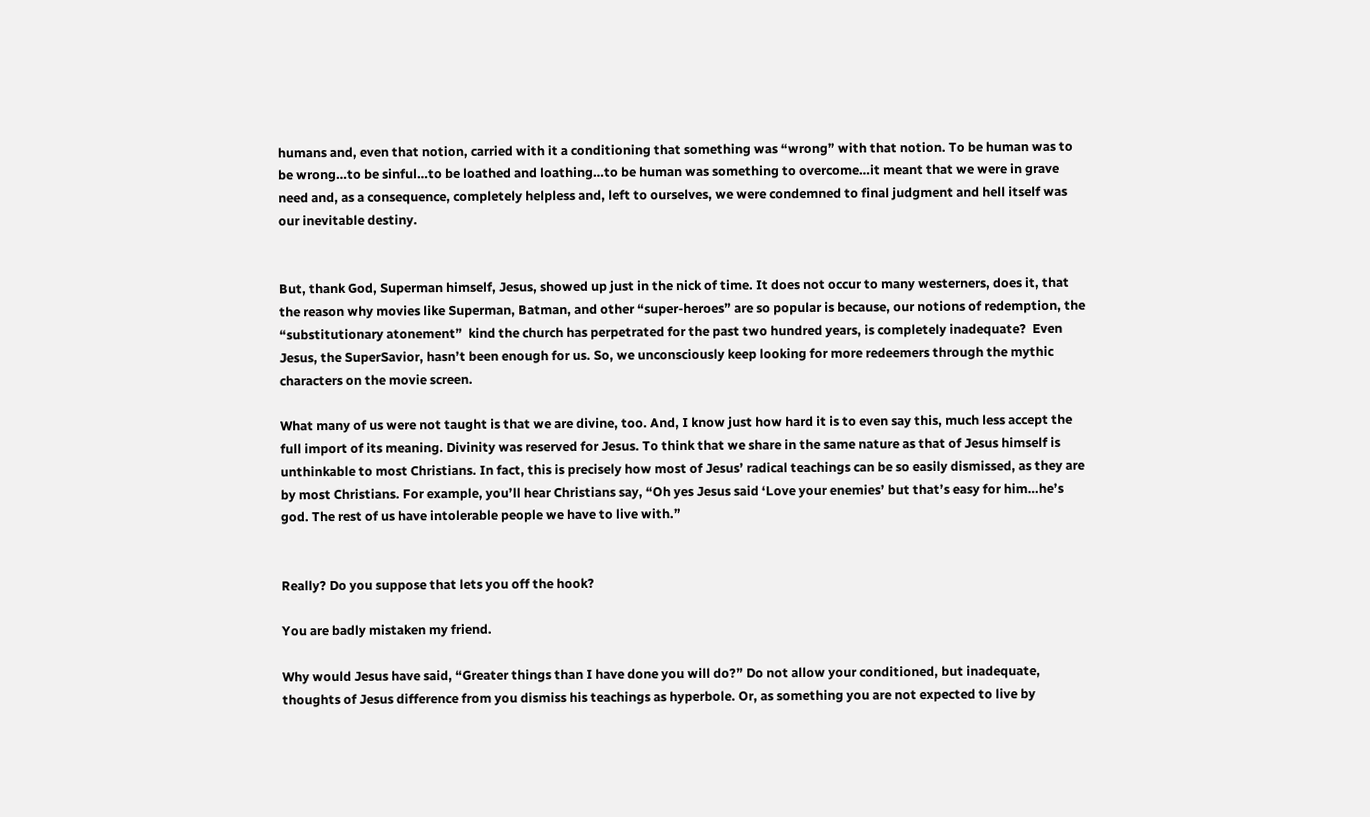humans and, even that notion, carried with it a conditioning that something was “wrong” with that notion. To be human was to be wrong…to be sinful…to be loathed and loathing…to be human was something to overcome…it meant that we were in grave need and, as a consequence, completely helpless and, left to ourselves, we were condemned to final judgment and hell itself was our inevitable destiny.


But, thank God, Superman himself, Jesus, showed up just in the nick of time. It does not occur to many westerners, does it, that the reason why movies like Superman, Batman, and other “super-heroes” are so popular is because, our notions of redemption, the “substitutionary atonement”  kind the church has perpetrated for the past two hundred years, is completely inadequate?  Even Jesus, the SuperSavior, hasn’t been enough for us. So, we unconsciously keep looking for more redeemers through the mythic characters on the movie screen.

What many of us were not taught is that we are divine, too. And, I know just how hard it is to even say this, much less accept the full import of its meaning. Divinity was reserved for Jesus. To think that we share in the same nature as that of Jesus himself is unthinkable to most Christians. In fact, this is precisely how most of Jesus’ radical teachings can be so easily dismissed, as they are by most Christians. For example, you’ll hear Christians say, “Oh yes Jesus said ‘Love your enemies’ but that’s easy for him…he’s god. The rest of us have intolerable people we have to live with.”


Really? Do you suppose that lets you off the hook?

You are badly mistaken my friend.

Why would Jesus have said, “Greater things than I have done you will do?” Do not allow your conditioned, but inadequate, thoughts of Jesus difference from you dismiss his teachings as hyperbole. Or, as something you are not expected to live by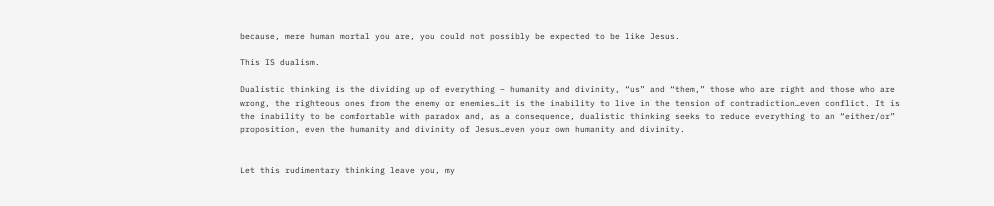because, mere human mortal you are, you could not possibly be expected to be like Jesus.

This IS dualism.

Dualistic thinking is the dividing up of everything – humanity and divinity, “us” and “them,” those who are right and those who are wrong, the righteous ones from the enemy or enemies…it is the inability to live in the tension of contradiction…even conflict. It is the inability to be comfortable with paradox and, as a consequence, dualistic thinking seeks to reduce everything to an “either/or” proposition, even the humanity and divinity of Jesus…even your own humanity and divinity.


Let this rudimentary thinking leave you, my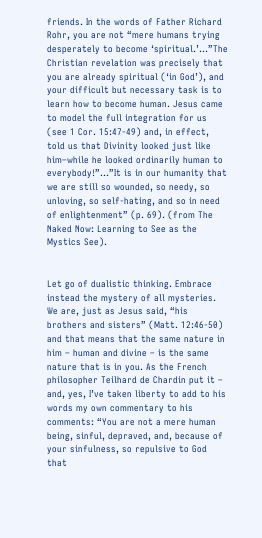friends. In the words of Father Richard Rohr, you are not “mere humans trying desperately to become ‘spiritual.’…”The Christian revelation was precisely that you are already spiritual (‘in God’), and your difficult but necessary task is to learn how to become human. Jesus came to model the full integration for us (see 1 Cor. 15:47-49) and, in effect, told us that Divinity looked just like him–while he looked ordinarily human to everybody!”…”It is in our humanity that we are still so wounded, so needy, so unloving, so self-hating, and so in need of enlightenment” (p. 69). (from The Naked Now: Learning to See as the Mystics See).


Let go of dualistic thinking. Embrace instead the mystery of all mysteries. We are, just as Jesus said, “his brothers and sisters” (Matt. 12:46-50) and that means that the same nature in him – human and divine – is the same nature that is in you. As the French philosopher Teilhard de Chardin put it – and, yes, I’ve taken liberty to add to his words my own commentary to his comments: “You are not a mere human being, sinful, depraved, and, because of your sinfulness, so repulsive to God that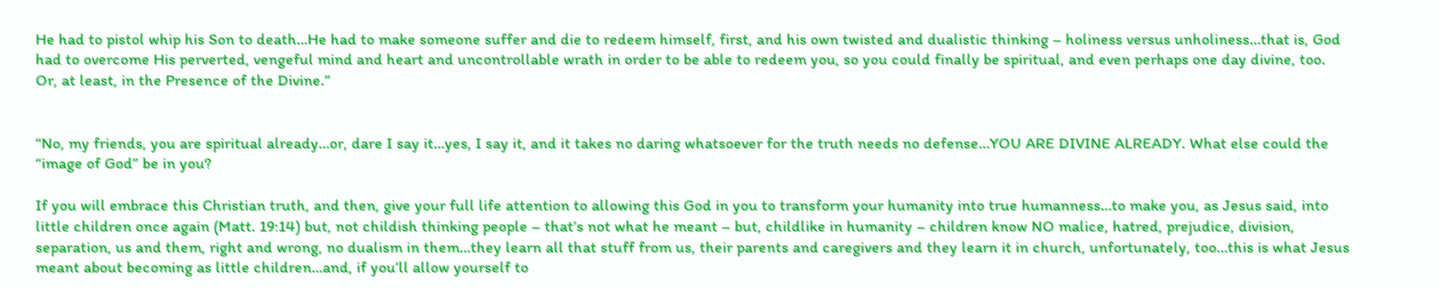He had to pistol whip his Son to death…He had to make someone suffer and die to redeem himself, first, and his own twisted and dualistic thinking – holiness versus unholiness…that is, God had to overcome His perverted, vengeful mind and heart and uncontrollable wrath in order to be able to redeem you, so you could finally be spiritual, and even perhaps one day divine, too. Or, at least, in the Presence of the Divine.”


“No, my friends, you are spiritual already…or, dare I say it…yes, I say it, and it takes no daring whatsoever for the truth needs no defense…YOU ARE DIVINE ALREADY. What else could the “image of God” be in you?

If you will embrace this Christian truth, and then, give your full life attention to allowing this God in you to transform your humanity into true humanness…to make you, as Jesus said, into little children once again (Matt. 19:14) but, not childish thinking people – that’s not what he meant – but, childlike in humanity – children know NO malice, hatred, prejudice, division, separation, us and them, right and wrong, no dualism in them…they learn all that stuff from us, their parents and caregivers and they learn it in church, unfortunately, too…this is what Jesus meant about becoming as little children…and, if you’ll allow yourself to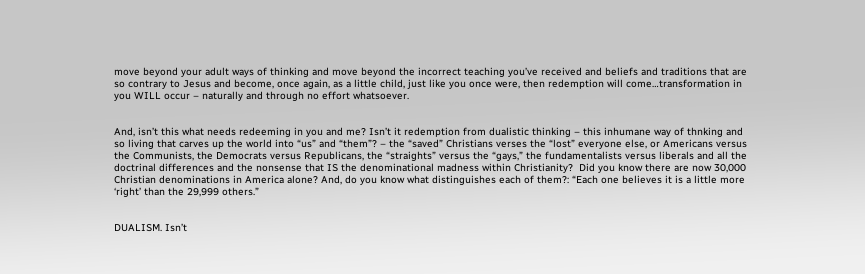move beyond your adult ways of thinking and move beyond the incorrect teaching you’ve received and beliefs and traditions that are so contrary to Jesus and become, once again, as a little child, just like you once were, then redemption will come…transformation in you WILL occur – naturally and through no effort whatsoever.


And, isn’t this what needs redeeming in you and me? Isn’t it redemption from dualistic thinking – this inhumane way of thnking and so living that carves up the world into “us” and “them”? – the “saved” Christians verses the “lost” everyone else, or Americans versus the Communists, the Democrats versus Republicans, the “straights” versus the “gays,” the fundamentalists versus liberals and all the doctrinal differences and the nonsense that IS the denominational madness within Christianity?  Did you know there are now 30,000 Christian denominations in America alone? And, do you know what distinguishes each of them?: “Each one believes it is a little more ‘right’ than the 29,999 others.”


DUALISM. Isn’t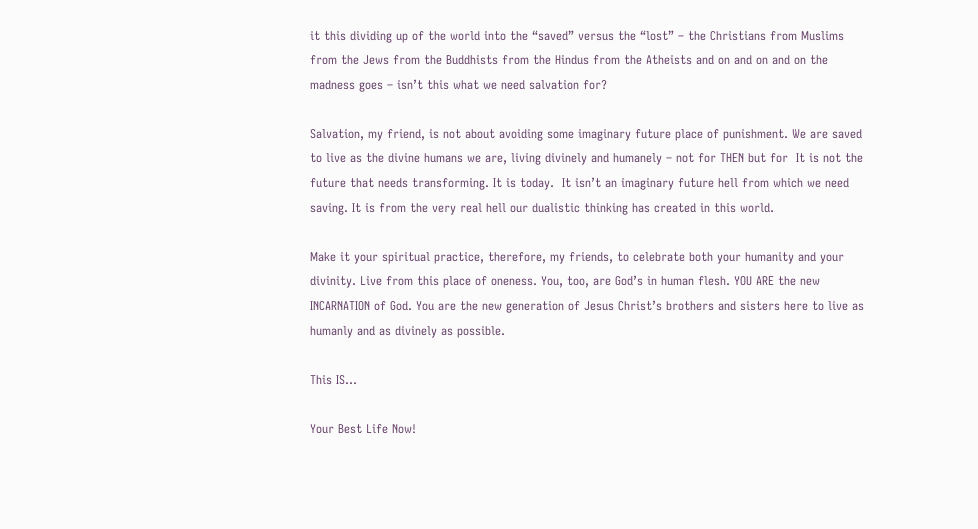it this dividing up of the world into the “saved” versus the “lost” – the Christians from Muslims from the Jews from the Buddhists from the Hindus from the Atheists and on and on and on the madness goes – isn’t this what we need salvation for?

Salvation, my friend, is not about avoiding some imaginary future place of punishment. We are saved to live as the divine humans we are, living divinely and humanely – not for THEN but for  It is not the future that needs transforming. It is today.  It isn’t an imaginary future hell from which we need saving. It is from the very real hell our dualistic thinking has created in this world.

Make it your spiritual practice, therefore, my friends, to celebrate both your humanity and your divinity. Live from this place of oneness. You, too, are God’s in human flesh. YOU ARE the new INCARNATION of God. You are the new generation of Jesus Christ’s brothers and sisters here to live as humanly and as divinely as possible.

This IS…

Your Best Life Now!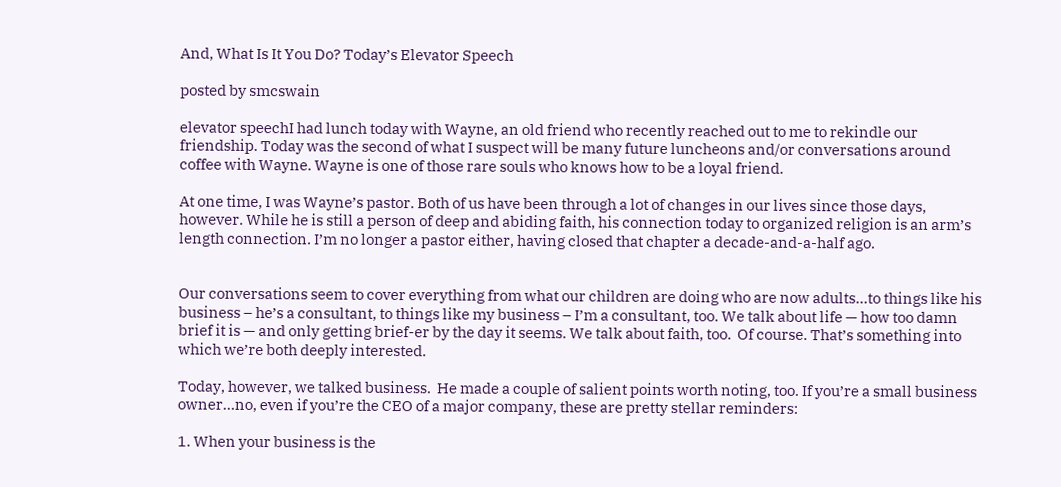And, What Is It You Do? Today’s Elevator Speech

posted by smcswain

elevator speechI had lunch today with Wayne, an old friend who recently reached out to me to rekindle our friendship. Today was the second of what I suspect will be many future luncheons and/or conversations around coffee with Wayne. Wayne is one of those rare souls who knows how to be a loyal friend.

At one time, I was Wayne’s pastor. Both of us have been through a lot of changes in our lives since those days, however. While he is still a person of deep and abiding faith, his connection today to organized religion is an arm’s length connection. I’m no longer a pastor either, having closed that chapter a decade-and-a-half ago.


Our conversations seem to cover everything from what our children are doing who are now adults…to things like his business – he’s a consultant, to things like my business – I’m a consultant, too. We talk about life — how too damn brief it is — and only getting brief-er by the day it seems. We talk about faith, too.  Of course. That’s something into which we’re both deeply interested.

Today, however, we talked business.  He made a couple of salient points worth noting, too. If you’re a small business owner…no, even if you’re the CEO of a major company, these are pretty stellar reminders:

1. When your business is the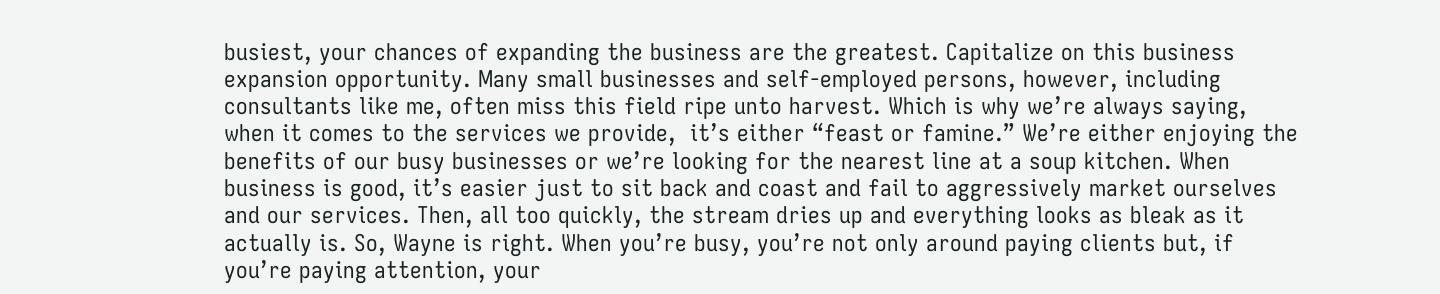busiest, your chances of expanding the business are the greatest. Capitalize on this business expansion opportunity. Many small businesses and self-employed persons, however, including consultants like me, often miss this field ripe unto harvest. Which is why we’re always saying, when it comes to the services we provide,  it’s either “feast or famine.” We’re either enjoying the benefits of our busy businesses or we’re looking for the nearest line at a soup kitchen. When business is good, it’s easier just to sit back and coast and fail to aggressively market ourselves and our services. Then, all too quickly, the stream dries up and everything looks as bleak as it actually is. So, Wayne is right. When you’re busy, you’re not only around paying clients but, if you’re paying attention, your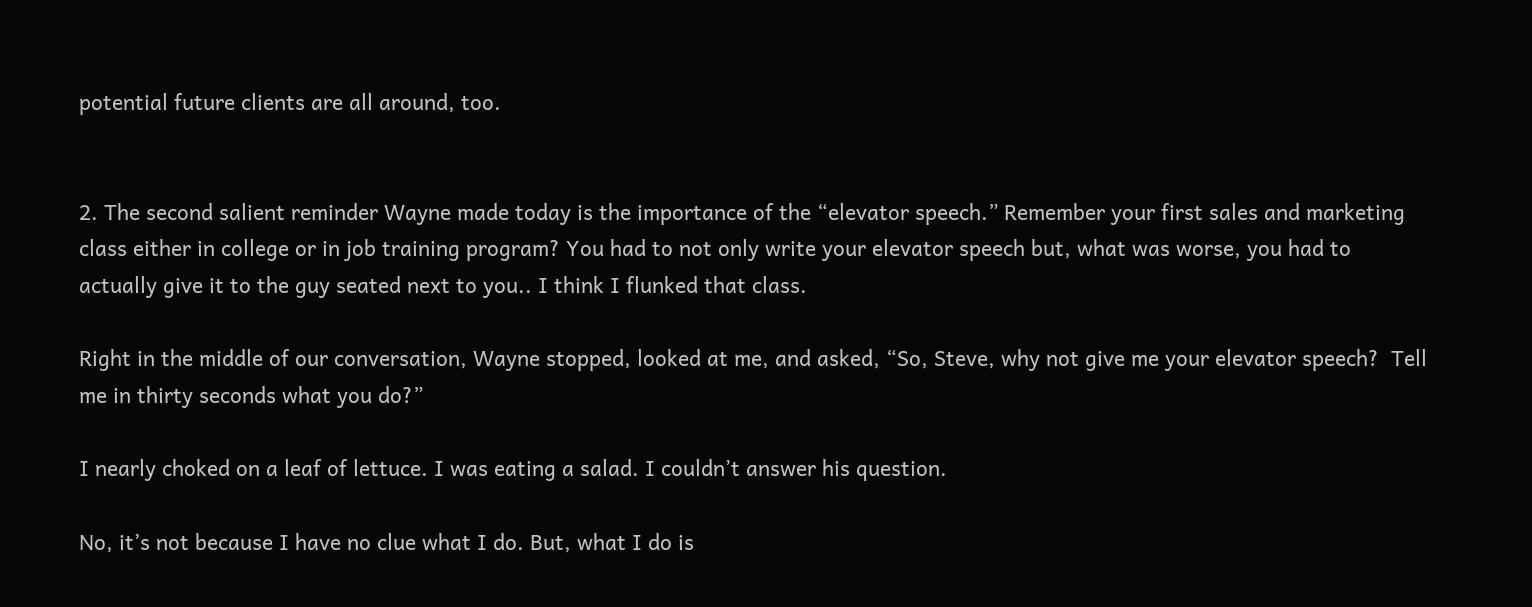potential future clients are all around, too.


2. The second salient reminder Wayne made today is the importance of the “elevator speech.” Remember your first sales and marketing class either in college or in job training program? You had to not only write your elevator speech but, what was worse, you had to actually give it to the guy seated next to you.. I think I flunked that class.

Right in the middle of our conversation, Wayne stopped, looked at me, and asked, “So, Steve, why not give me your elevator speech?  Tell me in thirty seconds what you do?”

I nearly choked on a leaf of lettuce. I was eating a salad. I couldn’t answer his question.

No, it’s not because I have no clue what I do. But, what I do is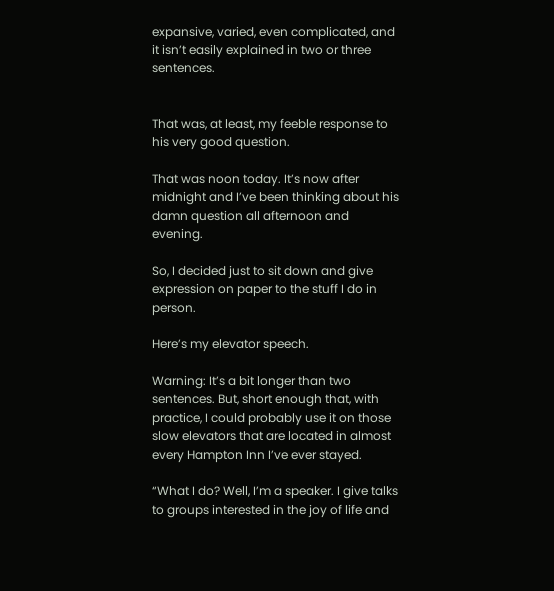expansive, varied, even complicated, and it isn’t easily explained in two or three sentences.


That was, at least, my feeble response to his very good question.

That was noon today. It’s now after midnight and I’ve been thinking about his damn question all afternoon and evening.

So, I decided just to sit down and give expression on paper to the stuff I do in person.

Here’s my elevator speech.

Warning: It’s a bit longer than two sentences. But, short enough that, with practice, I could probably use it on those slow elevators that are located in almost every Hampton Inn I’ve ever stayed.

“What I do? Well, I’m a speaker. I give talks to groups interested in the joy of life and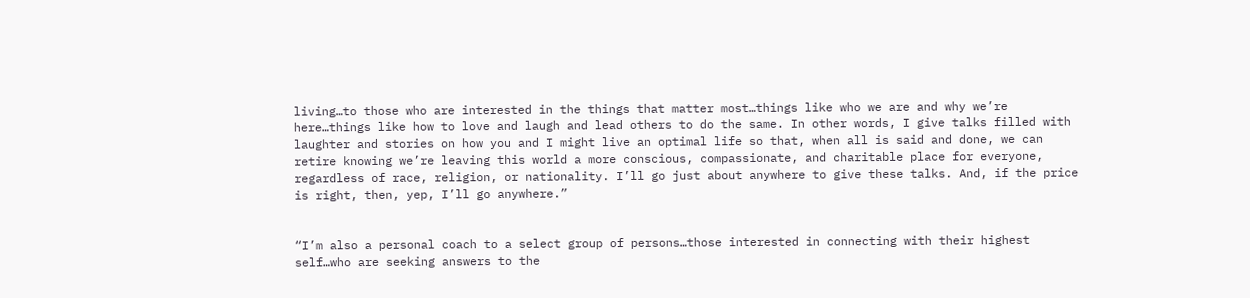living…to those who are interested in the things that matter most…things like who we are and why we’re here…things like how to love and laugh and lead others to do the same. In other words, I give talks filled with laughter and stories on how you and I might live an optimal life so that, when all is said and done, we can retire knowing we’re leaving this world a more conscious, compassionate, and charitable place for everyone, regardless of race, religion, or nationality. I’ll go just about anywhere to give these talks. And, if the price is right, then, yep, I’ll go anywhere.”


“I’m also a personal coach to a select group of persons…those interested in connecting with their highest self…who are seeking answers to the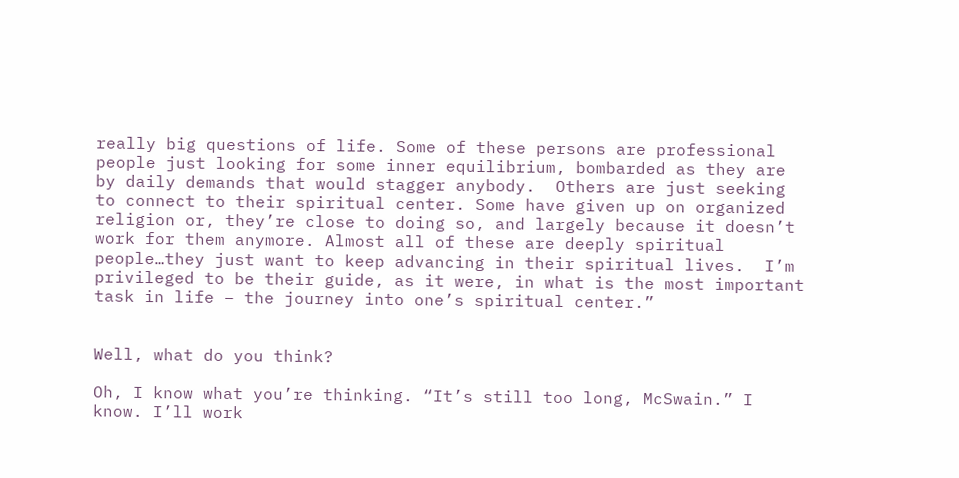really big questions of life. Some of these persons are professional people just looking for some inner equilibrium, bombarded as they are by daily demands that would stagger anybody.  Others are just seeking to connect to their spiritual center. Some have given up on organized religion or, they’re close to doing so, and largely because it doesn’t work for them anymore. Almost all of these are deeply spiritual people…they just want to keep advancing in their spiritual lives.  I’m privileged to be their guide, as it were, in what is the most important task in life – the journey into one’s spiritual center.”


Well, what do you think?

Oh, I know what you’re thinking. “It’s still too long, McSwain.” I know. I’ll work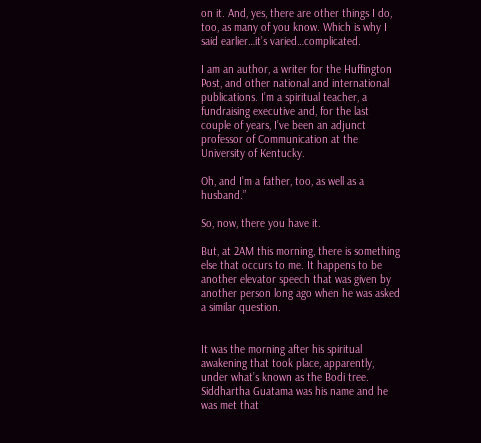on it. And, yes, there are other things I do, too, as many of you know. Which is why I said earlier…it’s varied…complicated.

I am an author, a writer for the Huffington Post, and other national and international publications. I’m a spiritual teacher, a fundraising executive and, for the last couple of years, I’ve been an adjunct professor of Communication at the University of Kentucky.

Oh, and I’m a father, too, as well as a husband.”

So, now, there you have it.

But, at 2AM this morning, there is something else that occurs to me. It happens to be another elevator speech that was given by another person long ago when he was asked a similar question.


It was the morning after his spiritual awakening that took place, apparently, under what’s known as the Bodi tree. Siddhartha Guatama was his name and he was met that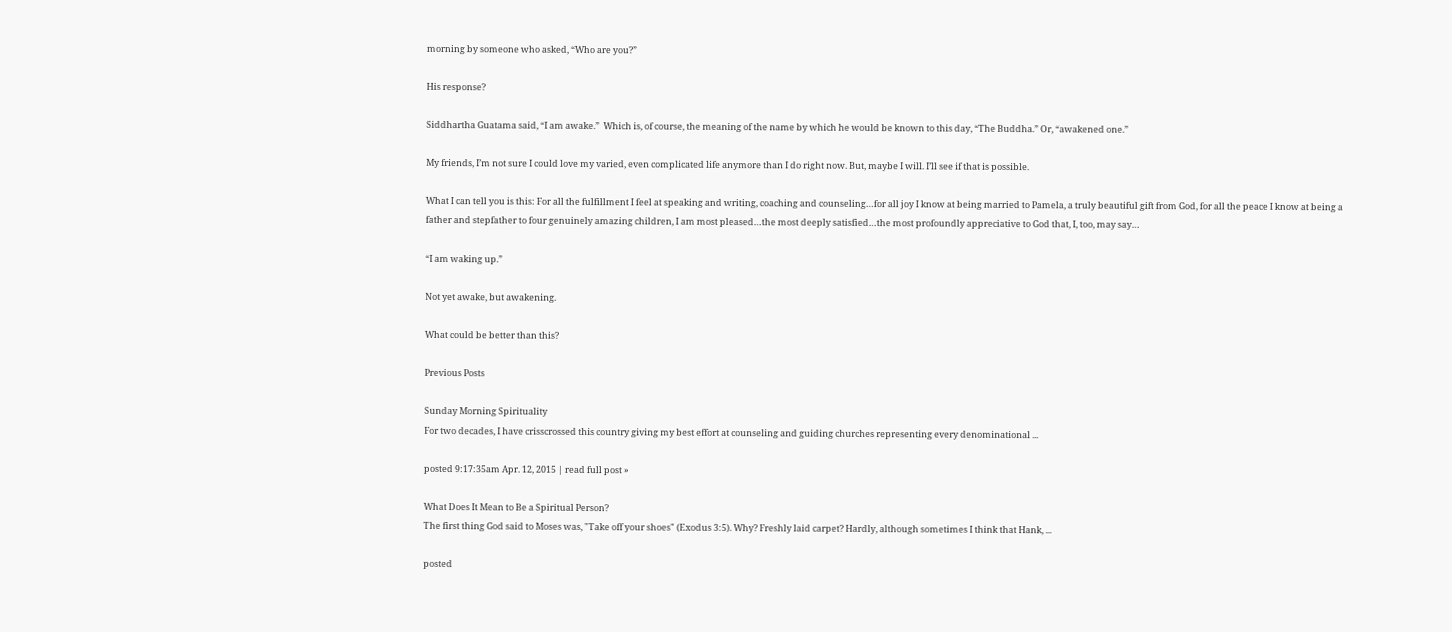morning by someone who asked, “Who are you?”

His response?

Siddhartha Guatama said, “I am awake.”  Which is, of course, the meaning of the name by which he would be known to this day, “The Buddha.” Or, “awakened one.”

My friends, I’m not sure I could love my varied, even complicated life anymore than I do right now. But, maybe I will. I’ll see if that is possible.

What I can tell you is this: For all the fulfillment I feel at speaking and writing, coaching and counseling…for all joy I know at being married to Pamela, a truly beautiful gift from God, for all the peace I know at being a father and stepfather to four genuinely amazing children, I am most pleased…the most deeply satisfied…the most profoundly appreciative to God that, I, too, may say…

“I am waking up.”

Not yet awake, but awakening.

What could be better than this?

Previous Posts

Sunday Morning Spirituality
For two decades, I have crisscrossed this country giving my best effort at counseling and guiding churches representing every denominational ...

posted 9:17:35am Apr. 12, 2015 | read full post »

What Does It Mean to Be a Spiritual Person?
The first thing God said to Moses was, "Take off your shoes" (Exodus 3:5). Why? Freshly laid carpet? Hardly, although sometimes I think that Hank, ...

posted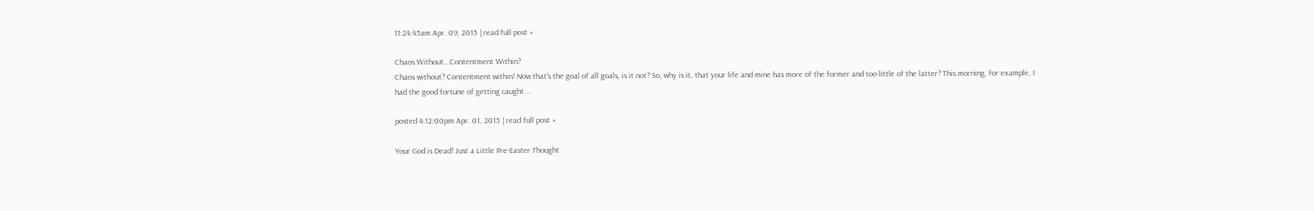11:24:45am Apr. 09, 2015 | read full post »

Chaos Without...Contentment Within?
Chaos without? Contentment within! Now that's the goal of all goals, is it not? So, why is it, that your life and mine has more of the former and too little of the latter? This morning, for example, I had the good fortune of getting caught ...

posted 4:12:00pm Apr. 01, 2015 | read full post »

Your God is Dead! Just a Little Pre-Easter Thought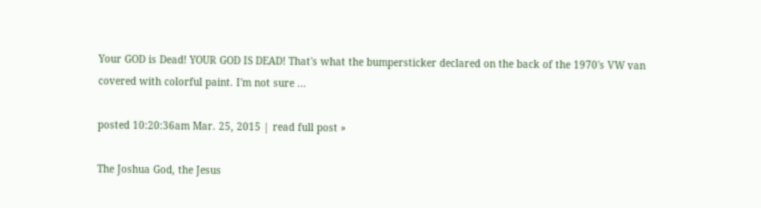Your GOD is Dead! YOUR GOD IS DEAD! That's what the bumpersticker declared on the back of the 1970's VW van covered with colorful paint. I'm not sure ...

posted 10:20:36am Mar. 25, 2015 | read full post »

The Joshua God, the Jesus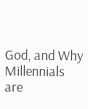God, and Why Millennials are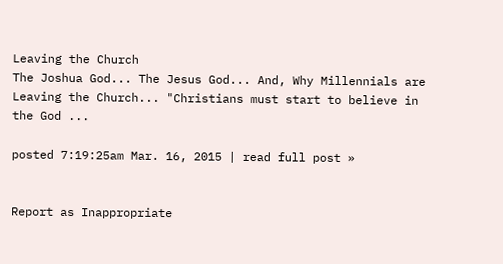Leaving the Church
The Joshua God... The Jesus God... And, Why Millennials are Leaving the Church... "Christians must start to believe in the God ...

posted 7:19:25am Mar. 16, 2015 | read full post »


Report as Inappropriate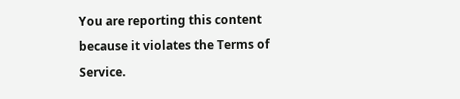You are reporting this content because it violates the Terms of Service.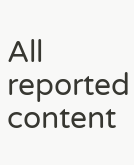All reported content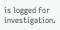is logged for investigation.